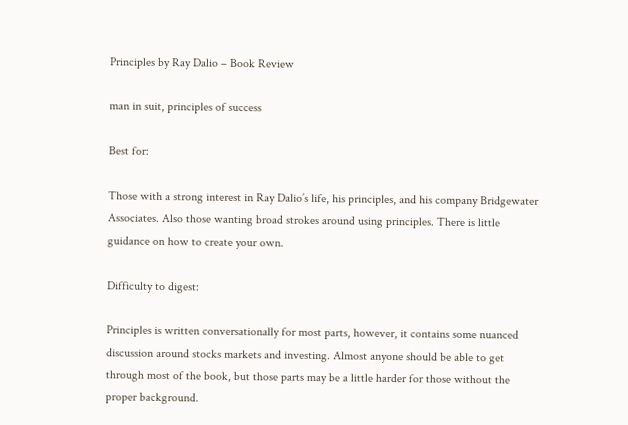Principles by Ray Dalio – Book Review

man in suit, principles of success

Best for:

Those with a strong interest in Ray Dalio’s life, his principles, and his company Bridgewater Associates. Also those wanting broad strokes around using principles. There is little guidance on how to create your own.

Difficulty to digest:

Principles is written conversationally for most parts, however, it contains some nuanced discussion around stocks markets and investing. Almost anyone should be able to get through most of the book, but those parts may be a little harder for those without the proper background.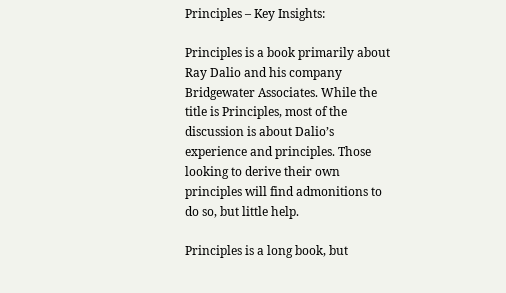Principles – Key Insights:

Principles is a book primarily about Ray Dalio and his company Bridgewater Associates. While the title is Principles, most of the discussion is about Dalio’s experience and principles. Those looking to derive their own principles will find admonitions to do so, but little help.

Principles is a long book, but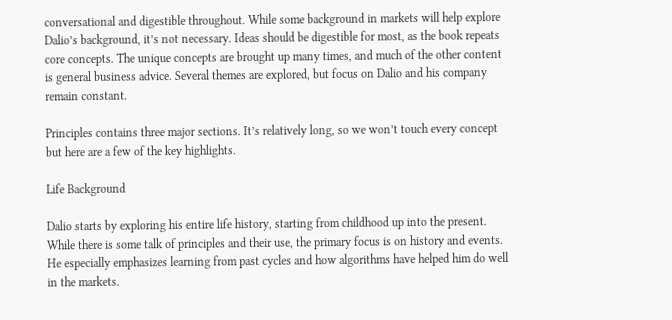conversational and digestible throughout. While some background in markets will help explore Dalio’s background, it’s not necessary. Ideas should be digestible for most, as the book repeats core concepts. The unique concepts are brought up many times, and much of the other content is general business advice. Several themes are explored, but focus on Dalio and his company remain constant.

Principles contains three major sections. It’s relatively long, so we won’t touch every concept but here are a few of the key highlights.

Life Background

Dalio starts by exploring his entire life history, starting from childhood up into the present. While there is some talk of principles and their use, the primary focus is on history and events. He especially emphasizes learning from past cycles and how algorithms have helped him do well in the markets.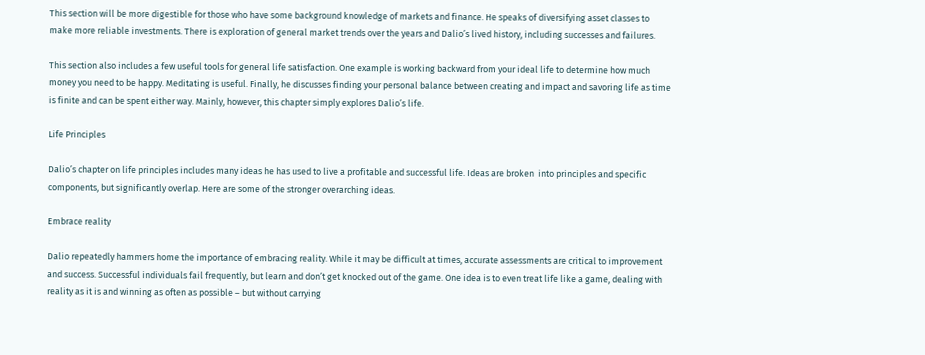This section will be more digestible for those who have some background knowledge of markets and finance. He speaks of diversifying asset classes to make more reliable investments. There is exploration of general market trends over the years and Dalio’s lived history, including successes and failures.

This section also includes a few useful tools for general life satisfaction. One example is working backward from your ideal life to determine how much money you need to be happy. Meditating is useful. Finally, he discusses finding your personal balance between creating and impact and savoring life as time is finite and can be spent either way. Mainly, however, this chapter simply explores Dalio’s life.

Life Principles

Dalio’s chapter on life principles includes many ideas he has used to live a profitable and successful life. Ideas are broken  into principles and specific components, but significantly overlap. Here are some of the stronger overarching ideas.

Embrace reality

Dalio repeatedly hammers home the importance of embracing reality. While it may be difficult at times, accurate assessments are critical to improvement and success. Successful individuals fail frequently, but learn and don’t get knocked out of the game. One idea is to even treat life like a game, dealing with reality as it is and winning as often as possible – but without carrying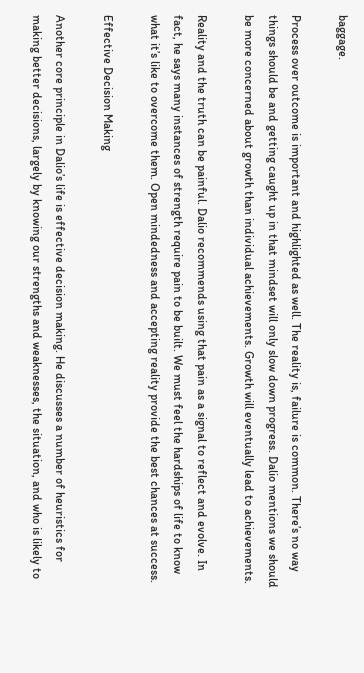baggage.

Process over outcome is important and highlighted as well. The reality is, failure is common. There’s no way things should be and getting caught up in that mindset will only slow down progress. Dalio mentions we should be more concerned about growth than individual achievements. Growth will eventually lead to achievements.

Reality and the truth can be painful. Dalio recommends using that pain as a signal to reflect and evolve. In fact, he says many instances of strength require pain to be built. We must feel the hardships of life to know what it’s like to overcome them. Open mindedness and accepting reality provide the best chances at success.

Effective Decision Making

Another core principle in Dalio’s life is effective decision making. He discusses a number of heuristics for making better decisions, largely by knowing our strengths and weaknesses, the situation, and who is likely to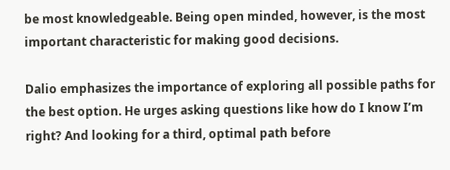be most knowledgeable. Being open minded, however, is the most important characteristic for making good decisions.

Dalio emphasizes the importance of exploring all possible paths for the best option. He urges asking questions like how do I know I’m right? And looking for a third, optimal path before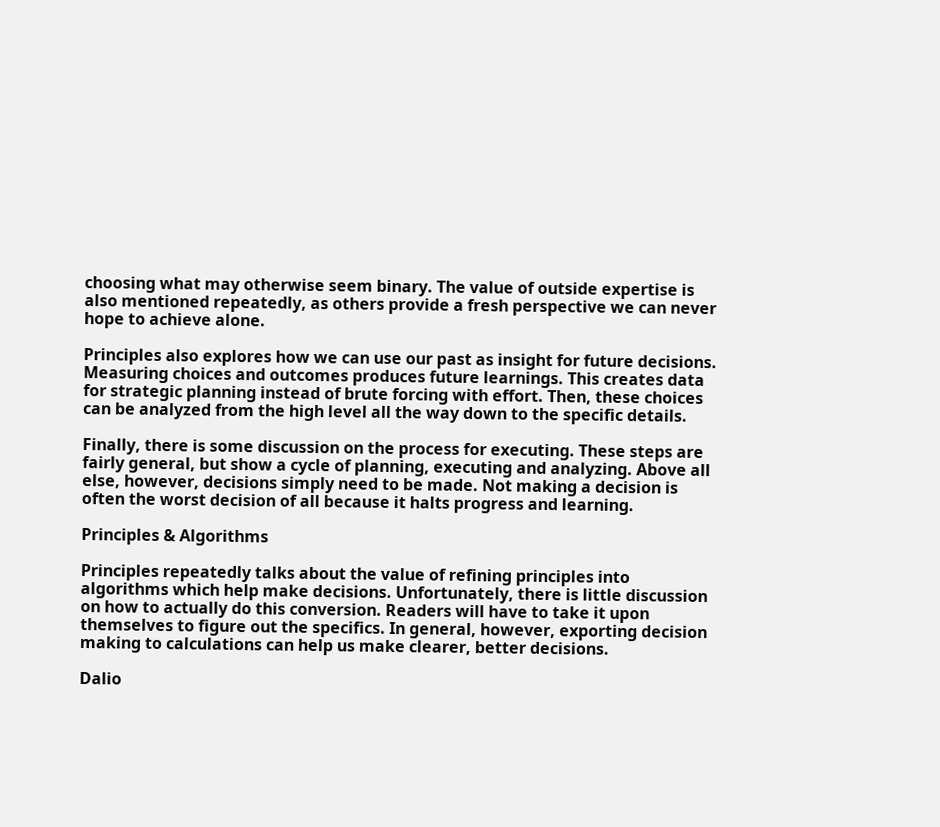choosing what may otherwise seem binary. The value of outside expertise is also mentioned repeatedly, as others provide a fresh perspective we can never hope to achieve alone.

Principles also explores how we can use our past as insight for future decisions. Measuring choices and outcomes produces future learnings. This creates data for strategic planning instead of brute forcing with effort. Then, these choices can be analyzed from the high level all the way down to the specific details.

Finally, there is some discussion on the process for executing. These steps are fairly general, but show a cycle of planning, executing and analyzing. Above all else, however, decisions simply need to be made. Not making a decision is often the worst decision of all because it halts progress and learning.

Principles & Algorithms

Principles repeatedly talks about the value of refining principles into algorithms which help make decisions. Unfortunately, there is little discussion on how to actually do this conversion. Readers will have to take it upon themselves to figure out the specifics. In general, however, exporting decision making to calculations can help us make clearer, better decisions.

Dalio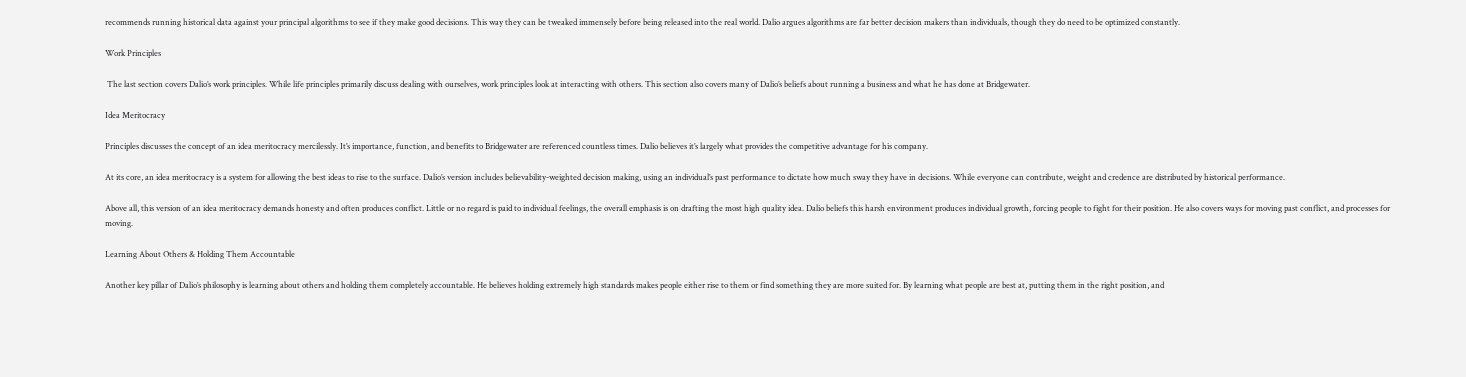recommends running historical data against your principal algorithms to see if they make good decisions. This way they can be tweaked immensely before being released into the real world. Dalio argues algorithms are far better decision makers than individuals, though they do need to be optimized constantly.

Work Principles

 The last section covers Dalio’s work principles. While life principles primarily discuss dealing with ourselves, work principles look at interacting with others. This section also covers many of Dalio’s beliefs about running a business and what he has done at Bridgewater.

Idea Meritocracy

Principles discusses the concept of an idea meritocracy mercilessly. It’s importance, function, and benefits to Bridgewater are referenced countless times. Dalio believes it’s largely what provides the competitive advantage for his company.

At its core, an idea meritocracy is a system for allowing the best ideas to rise to the surface. Dalio’s version includes believability-weighted decision making, using an individual’s past performance to dictate how much sway they have in decisions. While everyone can contribute, weight and credence are distributed by historical performance.

Above all, this version of an idea meritocracy demands honesty and often produces conflict. Little or no regard is paid to individual feelings, the overall emphasis is on drafting the most high quality idea. Dalio beliefs this harsh environment produces individual growth, forcing people to fight for their position. He also covers ways for moving past conflict, and processes for moving.

Learning About Others & Holding Them Accountable

Another key pillar of Dalio’s philosophy is learning about others and holding them completely accountable. He believes holding extremely high standards makes people either rise to them or find something they are more suited for. By learning what people are best at, putting them in the right position, and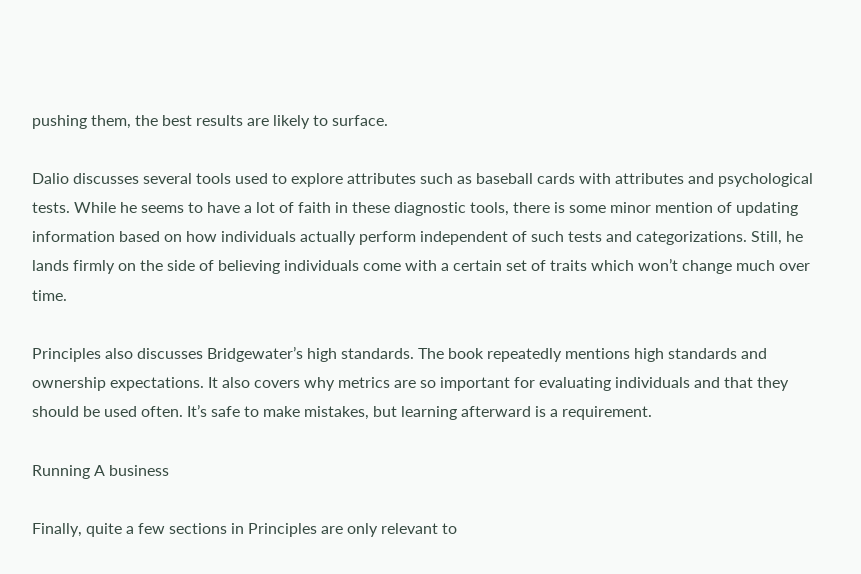pushing them, the best results are likely to surface.

Dalio discusses several tools used to explore attributes such as baseball cards with attributes and psychological tests. While he seems to have a lot of faith in these diagnostic tools, there is some minor mention of updating information based on how individuals actually perform independent of such tests and categorizations. Still, he lands firmly on the side of believing individuals come with a certain set of traits which won’t change much over time.

Principles also discusses Bridgewater’s high standards. The book repeatedly mentions high standards and ownership expectations. It also covers why metrics are so important for evaluating individuals and that they should be used often. It’s safe to make mistakes, but learning afterward is a requirement.

Running A business

Finally, quite a few sections in Principles are only relevant to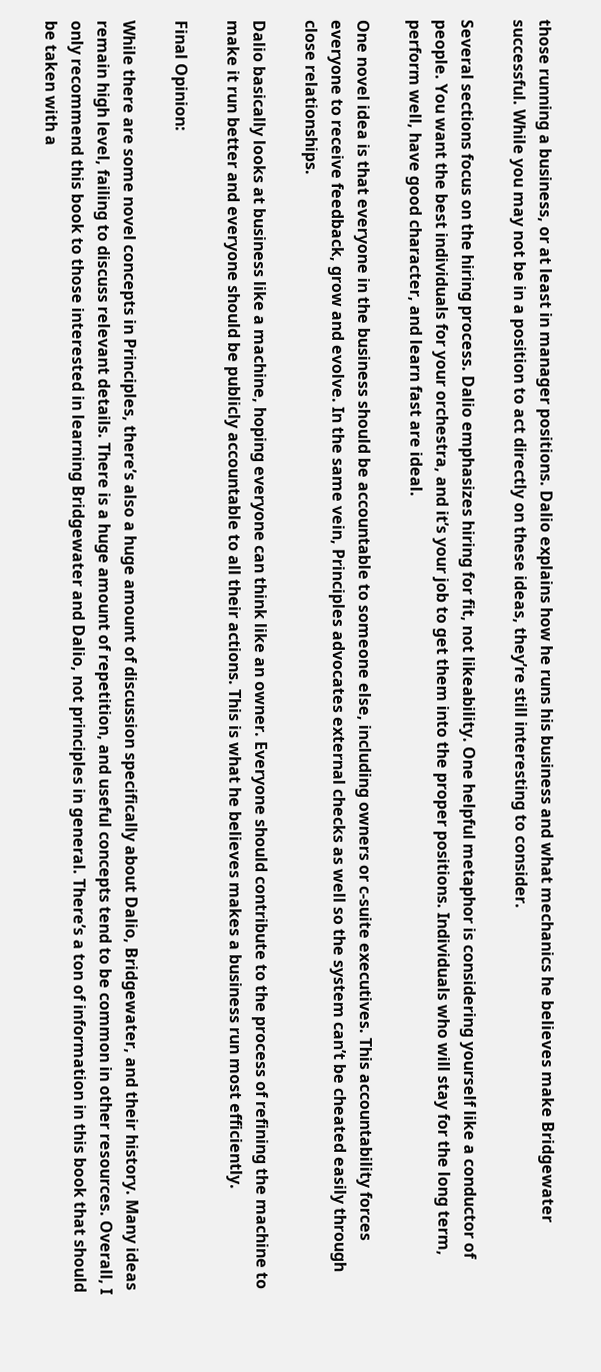those running a business, or at least in manager positions. Dalio explains how he runs his business and what mechanics he believes make Bridgewater successful. While you may not be in a position to act directly on these ideas, they’re still interesting to consider.

Several sections focus on the hiring process. Dalio emphasizes hiring for fit, not likeability. One helpful metaphor is considering yourself like a conductor of people. You want the best individuals for your orchestra, and it’s your job to get them into the proper positions. Individuals who will stay for the long term, perform well, have good character, and learn fast are ideal.

One novel idea is that everyone in the business should be accountable to someone else, including owners or c-suite executives. This accountability forces everyone to receive feedback, grow and evolve. In the same vein, Principles advocates external checks as well so the system can’t be cheated easily through close relationships.

Dalio basically looks at business like a machine, hoping everyone can think like an owner. Everyone should contribute to the process of refining the machine to make it run better and everyone should be publicly accountable to all their actions. This is what he believes makes a business run most efficiently.

Final Opinion:

While there are some novel concepts in Principles, there’s also a huge amount of discussion specifically about Dalio, Bridgewater, and their history. Many ideas remain high level, failing to discuss relevant details. There is a huge amount of repetition, and useful concepts tend to be common in other resources. Overall, I only recommend this book to those interested in learning Bridgewater and Dalio, not principles in general. There’s a ton of information in this book that should be taken with a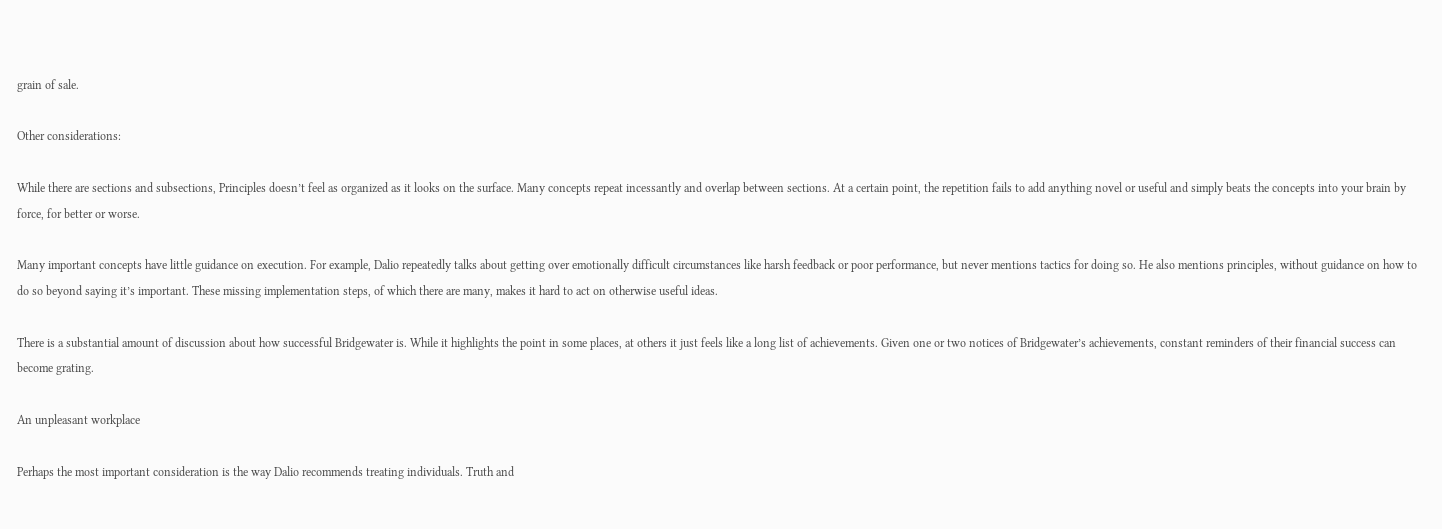grain of sale.

Other considerations:

While there are sections and subsections, Principles doesn’t feel as organized as it looks on the surface. Many concepts repeat incessantly and overlap between sections. At a certain point, the repetition fails to add anything novel or useful and simply beats the concepts into your brain by force, for better or worse.

Many important concepts have little guidance on execution. For example, Dalio repeatedly talks about getting over emotionally difficult circumstances like harsh feedback or poor performance, but never mentions tactics for doing so. He also mentions principles, without guidance on how to do so beyond saying it’s important. These missing implementation steps, of which there are many, makes it hard to act on otherwise useful ideas.

There is a substantial amount of discussion about how successful Bridgewater is. While it highlights the point in some places, at others it just feels like a long list of achievements. Given one or two notices of Bridgewater’s achievements, constant reminders of their financial success can become grating.

An unpleasant workplace

Perhaps the most important consideration is the way Dalio recommends treating individuals. Truth and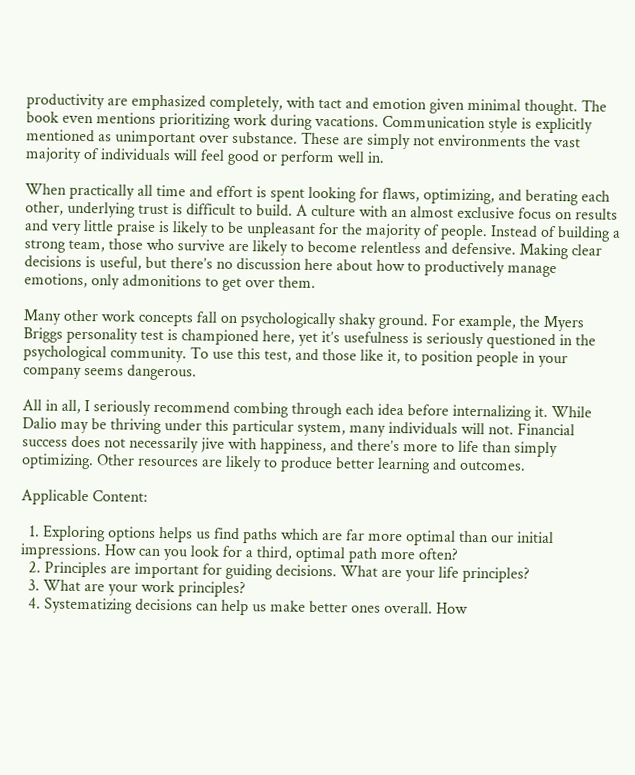productivity are emphasized completely, with tact and emotion given minimal thought. The book even mentions prioritizing work during vacations. Communication style is explicitly mentioned as unimportant over substance. These are simply not environments the vast majority of individuals will feel good or perform well in.

When practically all time and effort is spent looking for flaws, optimizing, and berating each other, underlying trust is difficult to build. A culture with an almost exclusive focus on results and very little praise is likely to be unpleasant for the majority of people. Instead of building a strong team, those who survive are likely to become relentless and defensive. Making clear decisions is useful, but there’s no discussion here about how to productively manage emotions, only admonitions to get over them.

Many other work concepts fall on psychologically shaky ground. For example, the Myers Briggs personality test is championed here, yet it’s usefulness is seriously questioned in the psychological community. To use this test, and those like it, to position people in your company seems dangerous.

All in all, I seriously recommend combing through each idea before internalizing it. While Dalio may be thriving under this particular system, many individuals will not. Financial success does not necessarily jive with happiness, and there’s more to life than simply optimizing. Other resources are likely to produce better learning and outcomes.

Applicable Content:

  1. Exploring options helps us find paths which are far more optimal than our initial impressions. How can you look for a third, optimal path more often?
  2. Principles are important for guiding decisions. What are your life principles?
  3. What are your work principles?
  4. Systematizing decisions can help us make better ones overall. How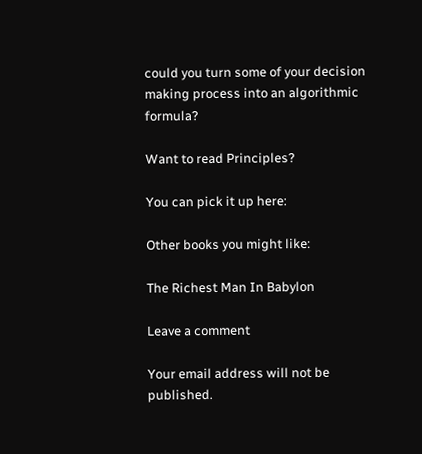could you turn some of your decision making process into an algorithmic formula?

Want to read Principles?

You can pick it up here:

Other books you might like:

The Richest Man In Babylon

Leave a comment

Your email address will not be published.